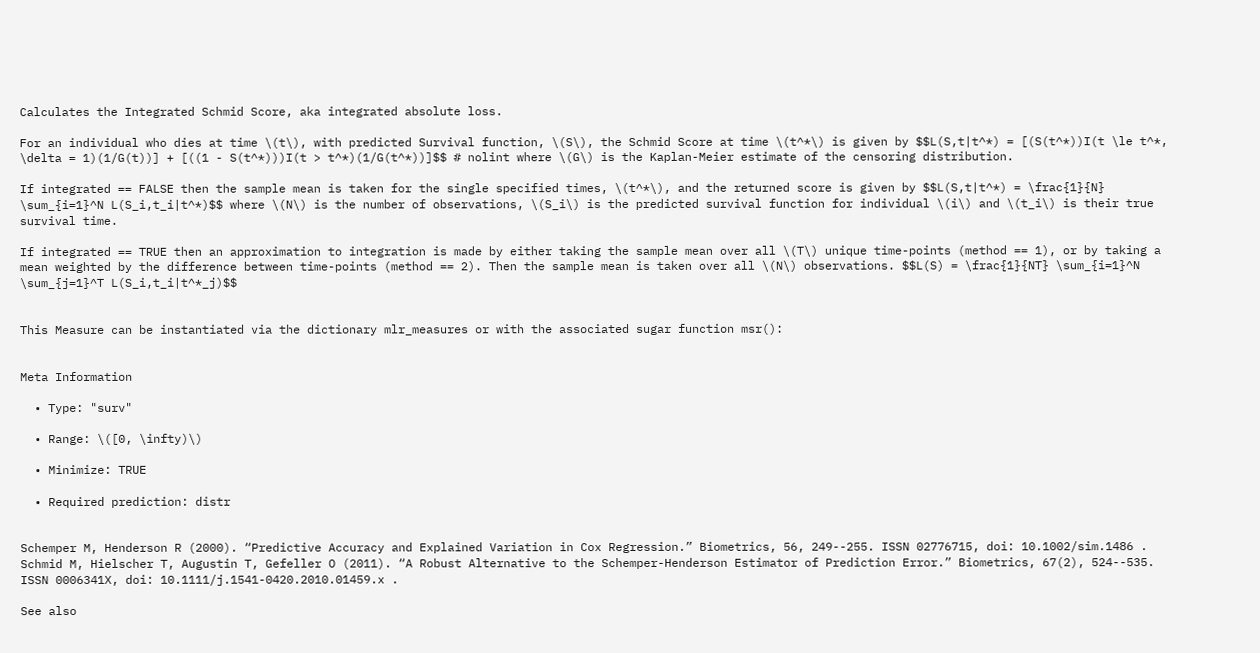Calculates the Integrated Schmid Score, aka integrated absolute loss.

For an individual who dies at time \(t\), with predicted Survival function, \(S\), the Schmid Score at time \(t^*\) is given by $$L(S,t|t^*) = [(S(t^*))I(t \le t^*, \delta = 1)(1/G(t))] + [((1 - S(t^*)))I(t > t^*)(1/G(t^*))]$$ # nolint where \(G\) is the Kaplan-Meier estimate of the censoring distribution.

If integrated == FALSE then the sample mean is taken for the single specified times, \(t^*\), and the returned score is given by $$L(S,t|t^*) = \frac{1}{N} \sum_{i=1}^N L(S_i,t_i|t^*)$$ where \(N\) is the number of observations, \(S_i\) is the predicted survival function for individual \(i\) and \(t_i\) is their true survival time.

If integrated == TRUE then an approximation to integration is made by either taking the sample mean over all \(T\) unique time-points (method == 1), or by taking a mean weighted by the difference between time-points (method == 2). Then the sample mean is taken over all \(N\) observations. $$L(S) = \frac{1}{NT} \sum_{i=1}^N \sum_{j=1}^T L(S_i,t_i|t^*_j)$$


This Measure can be instantiated via the dictionary mlr_measures or with the associated sugar function msr():


Meta Information

  • Type: "surv"

  • Range: \([0, \infty)\)

  • Minimize: TRUE

  • Required prediction: distr


Schemper M, Henderson R (2000). “Predictive Accuracy and Explained Variation in Cox Regression.” Biometrics, 56, 249--255. ISSN 02776715, doi: 10.1002/sim.1486 . Schmid M, Hielscher T, Augustin T, Gefeller O (2011). “A Robust Alternative to the Schemper-Henderson Estimator of Prediction Error.” Biometrics, 67(2), 524--535. ISSN 0006341X, doi: 10.1111/j.1541-0420.2010.01459.x .

See also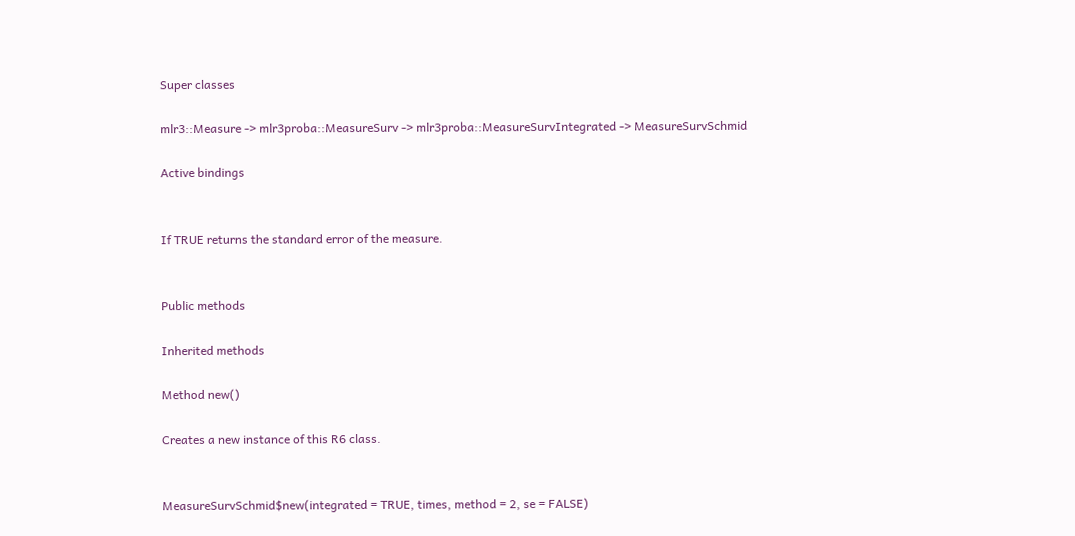Super classes

mlr3::Measure -> mlr3proba::MeasureSurv -> mlr3proba::MeasureSurvIntegrated -> MeasureSurvSchmid

Active bindings


If TRUE returns the standard error of the measure.


Public methods

Inherited methods

Method new()

Creates a new instance of this R6 class.


MeasureSurvSchmid$new(integrated = TRUE, times, method = 2, se = FALSE)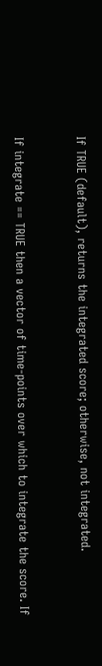If TRUE (default), returns the integrated score; otherwise, not integrated.


If integrate == TRUE then a vector of time-points over which to integrate the score. If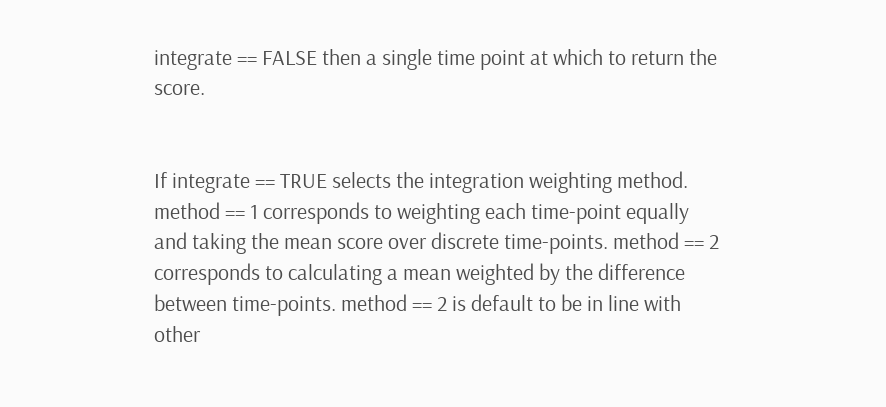integrate == FALSE then a single time point at which to return the score.


If integrate == TRUE selects the integration weighting method. method == 1 corresponds to weighting each time-point equally and taking the mean score over discrete time-points. method == 2 corresponds to calculating a mean weighted by the difference between time-points. method == 2 is default to be in line with other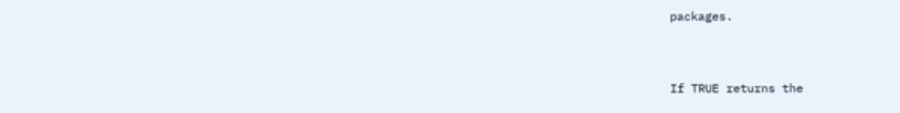packages.


If TRUE returns the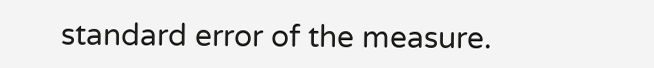standard error of the measure.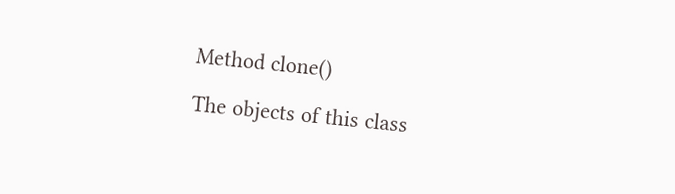Method clone()

The objects of this class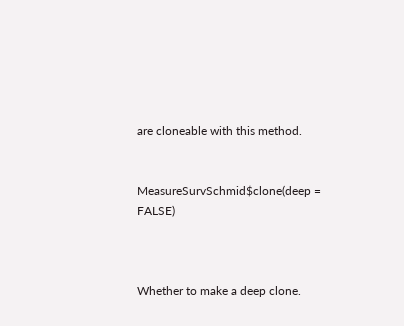are cloneable with this method.


MeasureSurvSchmid$clone(deep = FALSE)



Whether to make a deep clone.